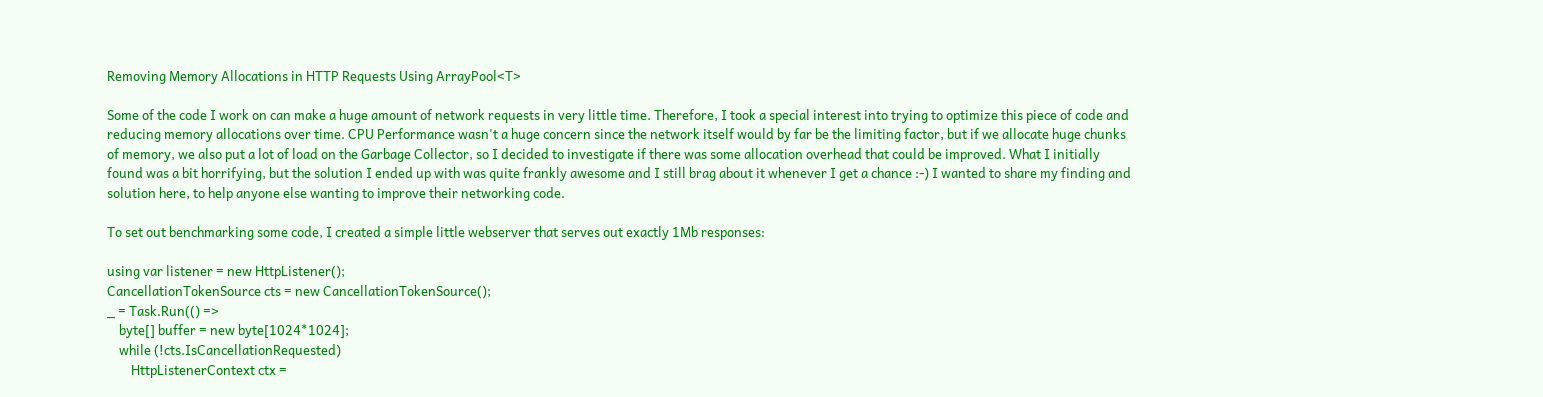Removing Memory Allocations in HTTP Requests Using ArrayPool<T>

Some of the code I work on can make a huge amount of network requests in very little time. Therefore, I took a special interest into trying to optimize this piece of code and reducing memory allocations over time. CPU Performance wasn't a huge concern since the network itself would by far be the limiting factor, but if we allocate huge chunks of memory, we also put a lot of load on the Garbage Collector, so I decided to investigate if there was some allocation overhead that could be improved. What I initially found was a bit horrifying, but the solution I ended up with was quite frankly awesome and I still brag about it whenever I get a chance :-) I wanted to share my finding and solution here, to help anyone else wanting to improve their networking code.

To set out benchmarking some code, I created a simple little webserver that serves out exactly 1Mb responses:

using var listener = new HttpListener();
CancellationTokenSource cts = new CancellationTokenSource();
_ = Task.Run(() =>
    byte[] buffer = new byte[1024*1024];
    while (!cts.IsCancellationRequested)
        HttpListenerContext ctx =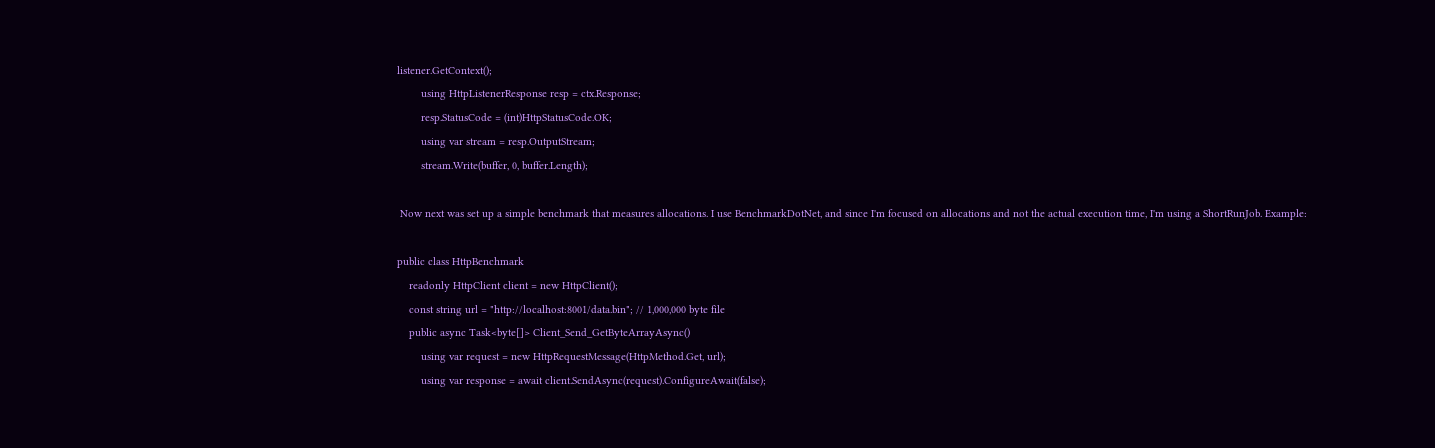listener.GetContext();
        using HttpListenerResponse resp = ctx.Response;
        resp.StatusCode = (int)HttpStatusCode.OK;
        using var stream = resp.OutputStream;
        stream.Write(buffer, 0, buffer.Length);

 Now next was set up a simple benchmark that measures allocations. I use BenchmarkDotNet, and since I'm focused on allocations and not the actual execution time, I'm using a ShortRunJob. Example:

public class HttpBenchmark
    readonly HttpClient client = new HttpClient();
    const string url = "http://localhost:8001/data.bin"; // 1,000,000 byte file
    public async Task<byte[]> Client_Send_GetByteArrayAsync()
        using var request = new HttpRequestMessage(HttpMethod.Get, url);
        using var response = await client.SendAsync(request).ConfigureAwait(false);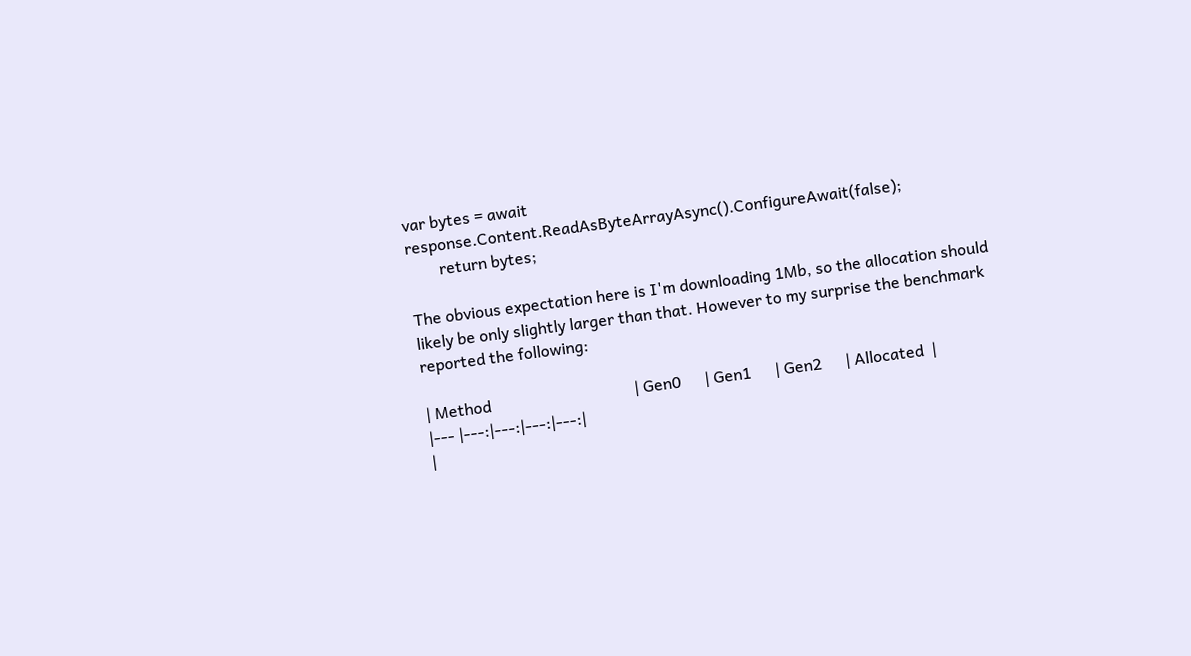var bytes = await response.Content.ReadAsByteArrayAsync().ConfigureAwait(false);
        return bytes;

The obvious expectation here is I'm downloading 1Mb, so the allocation should likely be only slightly larger than that. However to my surprise the benchmark reported the following:

| Method                                    | Gen0      | Gen1      | Gen2      | Allocated  |
|--- |---:|---:|---:|---:|
|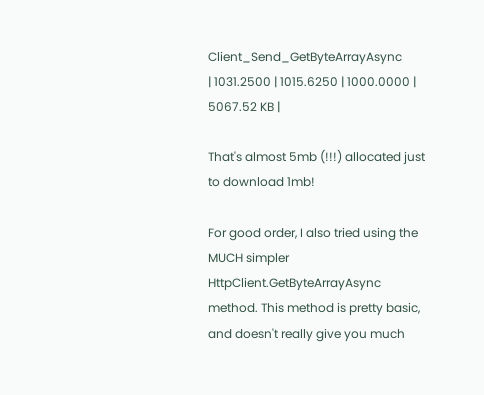Client_Send_GetByteArrayAsync             | 1031.2500 | 1015.6250 | 1000.0000 | 5067.52 KB |

That's almost 5mb (!!!) allocated just to download 1mb!

For good order, I also tried using the MUCH simpler HttpClient.GetByteArrayAsync method. This method is pretty basic, and doesn't really give you much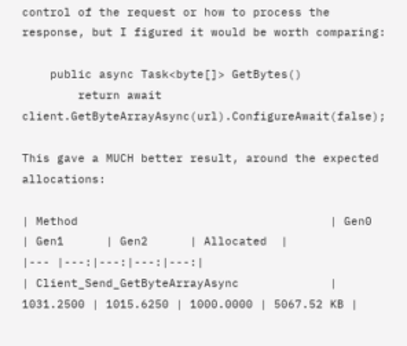control of the request or how to process the response, but I figured it would be worth comparing:

    public async Task<byte[]> GetBytes()
        return await client.GetByteArrayAsync(url).ConfigureAwait(false);

This gave a MUCH better result, around the expected allocations:

| Method                                    | Gen0      | Gen1      | Gen2      | Allocated  |
|--- |---:|---:|---:|---:|
| Client_Send_GetByteArrayAsync             | 1031.2500 | 1015.6250 | 1000.0000 | 5067.52 KB |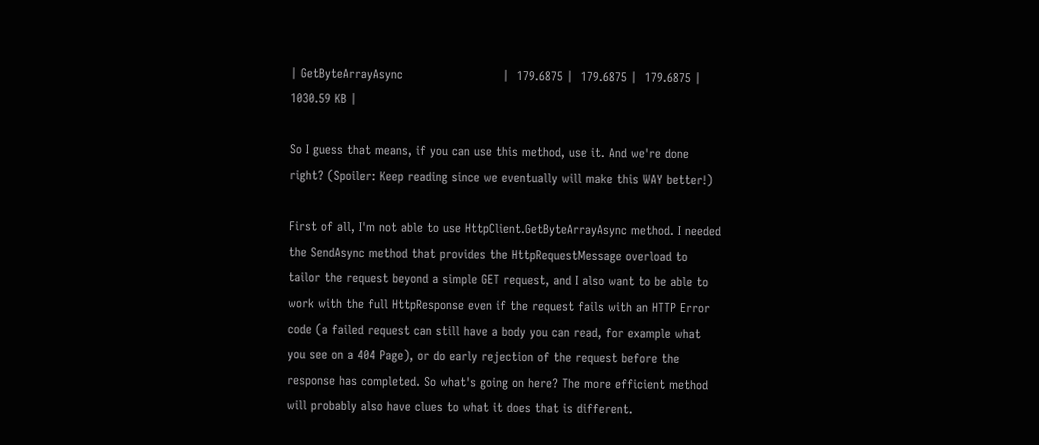| GetByteArrayAsync                         |  179.6875 |  179.6875 |  179.6875 | 1030.59 KB |

So I guess that means, if you can use this method, use it. And we're done right? (Spoiler: Keep reading since we eventually will make this WAY better!)

First of all, I'm not able to use HttpClient.GetByteArrayAsync method. I needed the SendAsync method that provides the HttpRequestMessage overload to tailor the request beyond a simple GET request, and I also want to be able to work with the full HttpResponse even if the request fails with an HTTP Error code (a failed request can still have a body you can read, for example what you see on a 404 Page), or do early rejection of the request before the response has completed. So what's going on here? The more efficient method will probably also have clues to what it does that is different.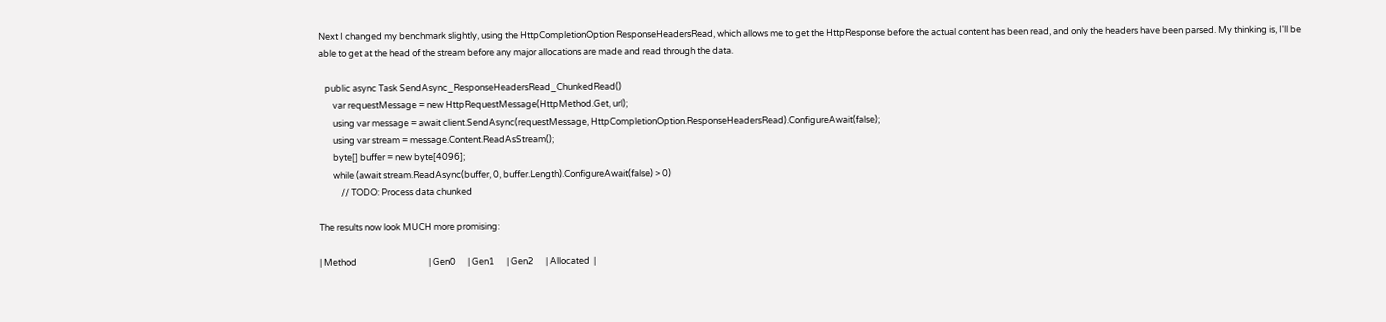Next I changed my benchmark slightly, using the HttpCompletionOption ResponseHeadersRead, which allows me to get the HttpResponse before the actual content has been read, and only the headers have been parsed. My thinking is, I'll be able to get at the head of the stream before any major allocations are made and read through the data.

   public async Task SendAsync_ResponseHeadersRead_ChunkedRead()
       var requestMessage = new HttpRequestMessage(HttpMethod.Get, url);
       using var message = await client.SendAsync(requestMessage, HttpCompletionOption.ResponseHeadersRead).ConfigureAwait(false);
       using var stream = message.Content.ReadAsStream();
       byte[] buffer = new byte[4096];
       while (await stream.ReadAsync(buffer, 0, buffer.Length).ConfigureAwait(false) > 0)
           // TODO: Process data chunked

The results now look MUCH more promising:

| Method                                    | Gen0      | Gen1      | Gen2      | Allocated  |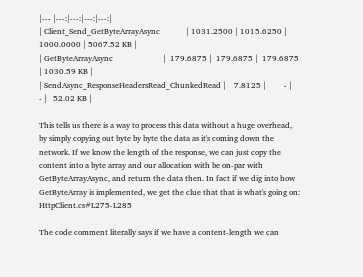|--- |---:|---:|---:|---:|
| Client_Send_GetByteArrayAsync             | 1031.2500 | 1015.6250 | 1000.0000 | 5067.52 KB |
| GetByteArrayAsync                         |  179.6875 |  179.6875 |  179.6875 | 1030.59 KB |
| SendAsync_ResponseHeadersRead_ChunkedRead |    7.8125 |         - |         - |   52.02 KB |

This tells us there is a way to process this data without a huge overhead, by simply copying out byte by byte the data as it's coming down the network. If we know the length of the response, we can just copy the content into a byte array and our allocation with be on-par with GetByteArrayAsync, and return the data then. In fact if we dig into how GetByteArray is implemented, we get the clue that that is what's going on: HttpClient.cs#L275-L285

The code comment literally says if we have a content-length we can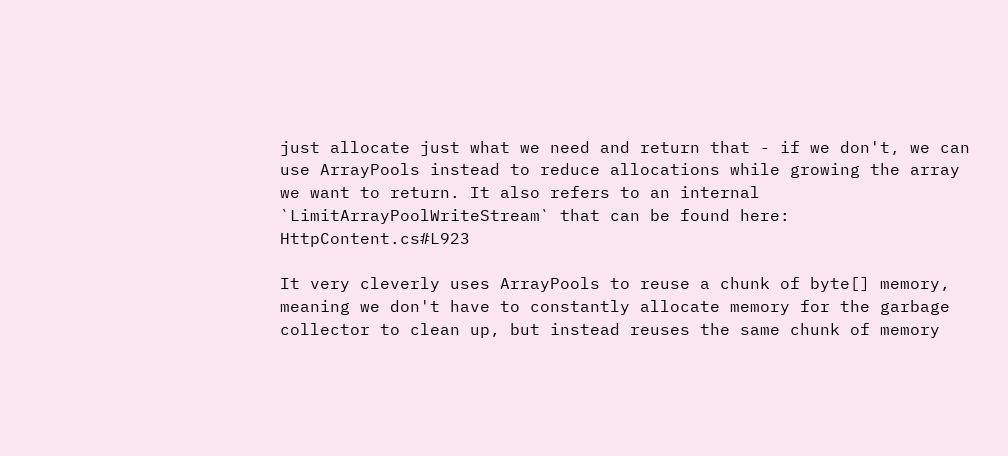just allocate just what we need and return that - if we don't, we can use ArrayPools instead to reduce allocations while growing the array we want to return. It also refers to an internal `LimitArrayPoolWriteStream` that can be found here: HttpContent.cs#L923

It very cleverly uses ArrayPools to reuse a chunk of byte[] memory, meaning we don't have to constantly allocate memory for the garbage collector to clean up, but instead reuses the same chunk of memory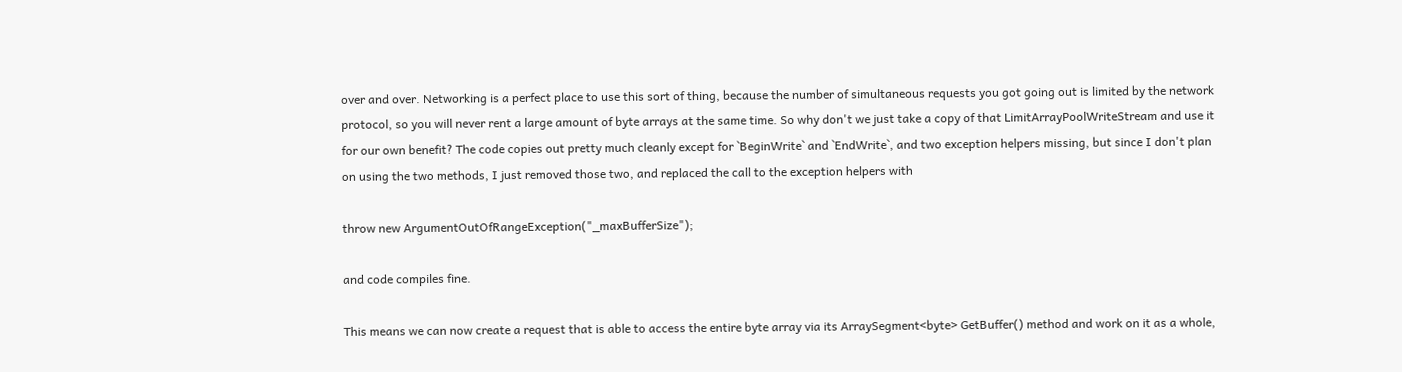over and over. Networking is a perfect place to use this sort of thing, because the number of simultaneous requests you got going out is limited by the network protocol, so you will never rent a large amount of byte arrays at the same time. So why don't we just take a copy of that LimitArrayPoolWriteStream and use it for our own benefit? The code copies out pretty much cleanly except for `BeginWrite` and `EndWrite`, and two exception helpers missing, but since I don't plan on using the two methods, I just removed those two, and replaced the call to the exception helpers with

throw new ArgumentOutOfRangeException("_maxBufferSize");

and code compiles fine.

This means we can now create a request that is able to access the entire byte array via its ArraySegment<byte> GetBuffer() method and work on it as a whole,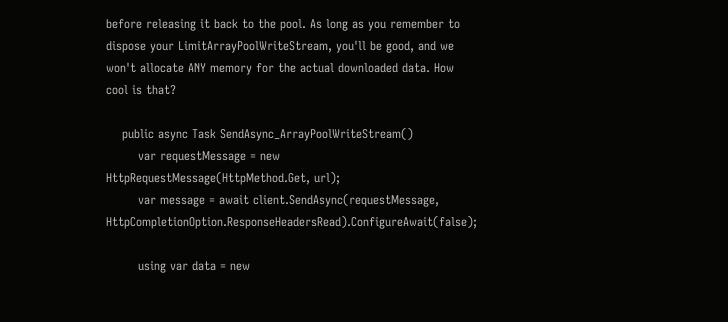before releasing it back to the pool. As long as you remember to dispose your LimitArrayPoolWriteStream, you'll be good, and we won't allocate ANY memory for the actual downloaded data. How cool is that?

    public async Task SendAsync_ArrayPoolWriteStream()
        var requestMessage = new HttpRequestMessage(HttpMethod.Get, url);
        var message = await client.SendAsync(requestMessage, HttpCompletionOption.ResponseHeadersRead).ConfigureAwait(false);

        using var data = new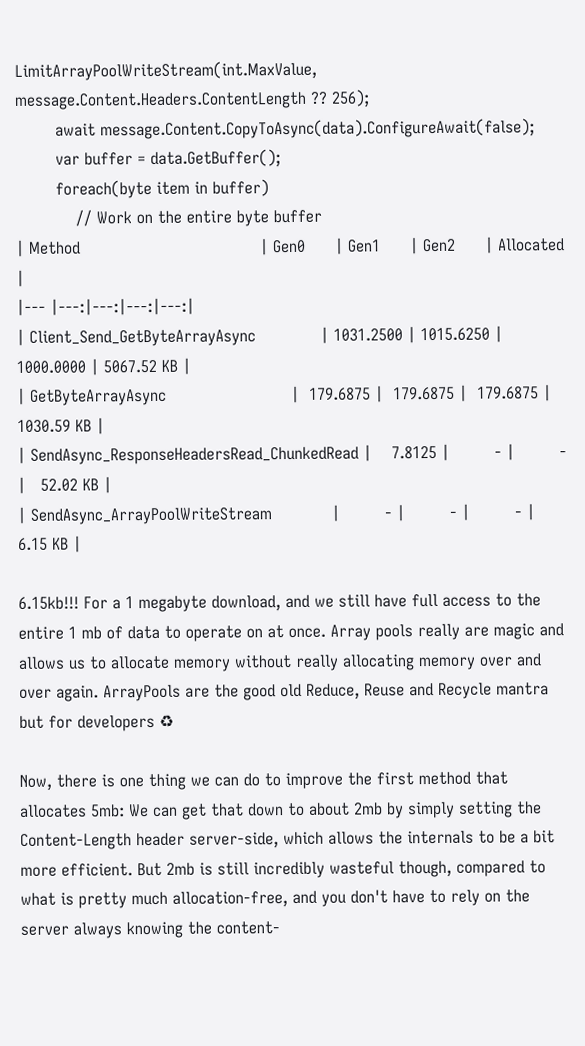LimitArrayPoolWriteStream(int.MaxValue, message.Content.Headers.ContentLength ?? 256);
        await message.Content.CopyToAsync(data).ConfigureAwait(false);
        var buffer = data.GetBuffer();
        foreach(byte item in buffer)
            // Work on the entire byte buffer
| Method                                    | Gen0      | Gen1      | Gen2      | Allocated  |
|--- |---:|---:|---:|---:|
| Client_Send_GetByteArrayAsync             | 1031.2500 | 1015.6250 | 1000.0000 | 5067.52 KB |
| GetByteArrayAsync                         |  179.6875 |  179.6875 |  179.6875 | 1030.59 KB |
| SendAsync_ResponseHeadersRead_ChunkedRead |    7.8125 |         - |         - |   52.02 KB |
| SendAsync_ArrayPoolWriteStream            |         - |         - |         - |    6.15 KB |

6.15kb!!! For a 1 megabyte download, and we still have full access to the entire 1 mb of data to operate on at once. Array pools really are magic and allows us to allocate memory without really allocating memory over and over again. ArrayPools are the good old Reduce, Reuse and Recycle mantra but for developers ♻

Now, there is one thing we can do to improve the first method that allocates 5mb: We can get that down to about 2mb by simply setting the Content-Length header server-side, which allows the internals to be a bit more efficient. But 2mb is still incredibly wasteful though, compared to what is pretty much allocation-free, and you don't have to rely on the server always knowing the content-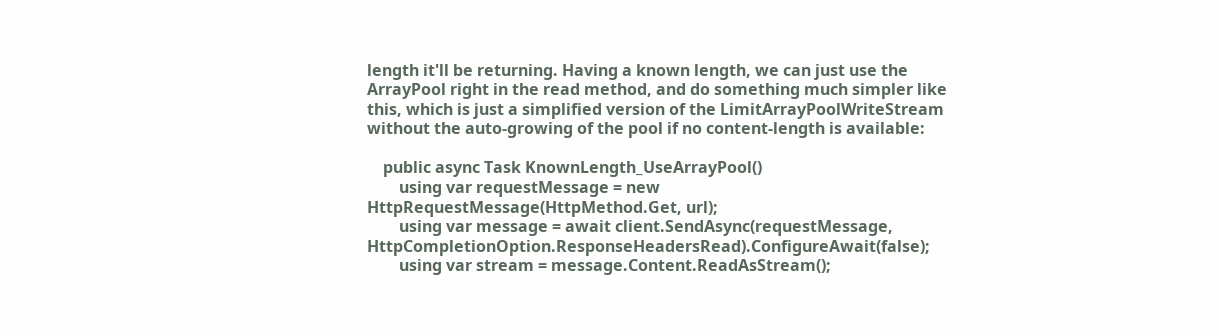length it'll be returning. Having a known length, we can just use the ArrayPool right in the read method, and do something much simpler like this, which is just a simplified version of the LimitArrayPoolWriteStream without the auto-growing of the pool if no content-length is available:

    public async Task KnownLength_UseArrayPool()
        using var requestMessage = new HttpRequestMessage(HttpMethod.Get, url);
        using var message = await client.SendAsync(requestMessage, HttpCompletionOption.ResponseHeadersRead).ConfigureAwait(false);
        using var stream = message.Content.ReadAsStream();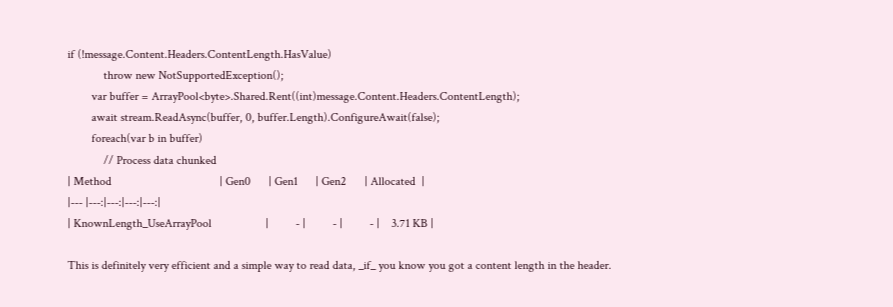if (!message.Content.Headers.ContentLength.HasValue)
            throw new NotSupportedException();
        var buffer = ArrayPool<byte>.Shared.Rent((int)message.Content.Headers.ContentLength);
        await stream.ReadAsync(buffer, 0, buffer.Length).ConfigureAwait(false);
        foreach(var b in buffer)
            // Process data chunked
| Method                                    | Gen0      | Gen1      | Gen2      | Allocated  |
|--- |---:|---:|---:|---:|
| KnownLength_UseArrayPool                  |         - |         - |         - |    3.71 KB |

This is definitely very efficient and a simple way to read data, _if_ you know you got a content length in the header.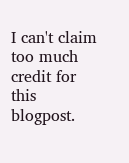I can't claim too much credit for this blogpost.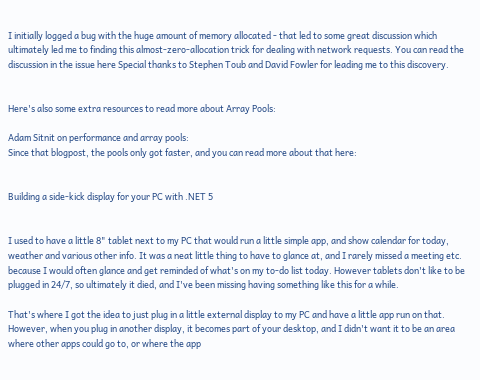I initially logged a bug with the huge amount of memory allocated - that led to some great discussion which ultimately led me to finding this almost-zero-allocation trick for dealing with network requests. You can read the discussion in the issue here Special thanks to Stephen Toub and David Fowler for leading me to this discovery.


Here's also some extra resources to read more about Array Pools:

Adam Sitnit on performance and array pools:
Since that blogpost, the pools only got faster, and you can read more about that here:


Building a side-kick display for your PC with .NET 5


I used to have a little 8" tablet next to my PC that would run a little simple app, and show calendar for today, weather and various other info. It was a neat little thing to have to glance at, and I rarely missed a meeting etc. because I would often glance and get reminded of what's on my to-do list today. However tablets don't like to be plugged in 24/7, so ultimately it died, and I've been missing having something like this for a while.

That's where I got the idea to just plug in a little external display to my PC and have a little app run on that. However, when you plug in another display, it becomes part of your desktop, and I didn't want it to be an area where other apps could go to, or where the app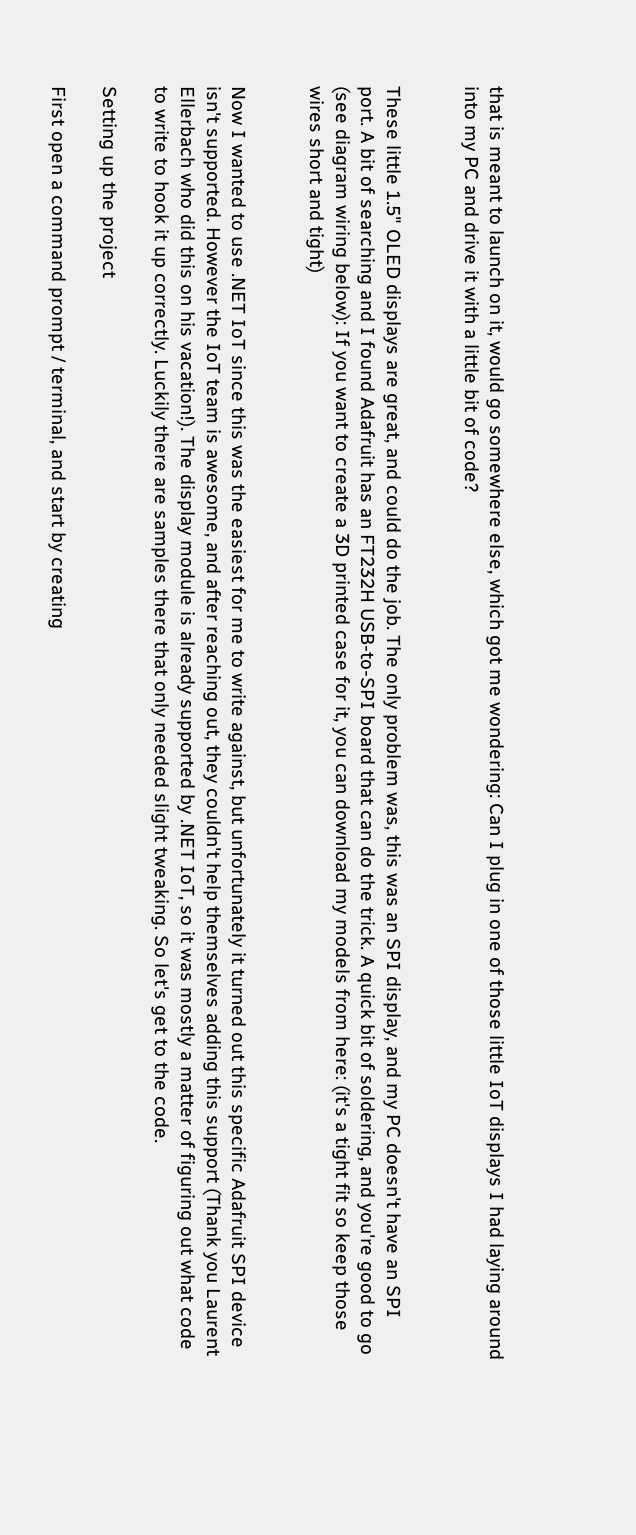that is meant to launch on it, would go somewhere else, which got me wondering: Can I plug in one of those little IoT displays I had laying around into my PC and drive it with a little bit of code?


These little 1.5" OLED displays are great, and could do the job. The only problem was, this was an SPI display, and my PC doesn't have an SPI port. A bit of searching and I found Adafruit has an FT232H USB-to-SPI board that can do the trick. A quick bit of soldering, and you're good to go (see diagram wiring below): If you want to create a 3D printed case for it, you can download my models from here: (it's a tight fit so keep those wires short and tight)


Now I wanted to use .NET IoT since this was the easiest for me to write against, but unfortunately it turned out this specific Adafruit SPI device isn't supported. However the IoT team is awesome, and after reaching out, they couldn't help themselves adding this support (Thank you Laurent Ellerbach who did this on his vacation!). The display module is already supported by .NET IoT, so it was mostly a matter of figuring out what code to write to hook it up correctly. Luckily there are samples there that only needed slight tweaking. So let's get to the code.

Setting up the project

First open a command prompt / terminal, and start by creating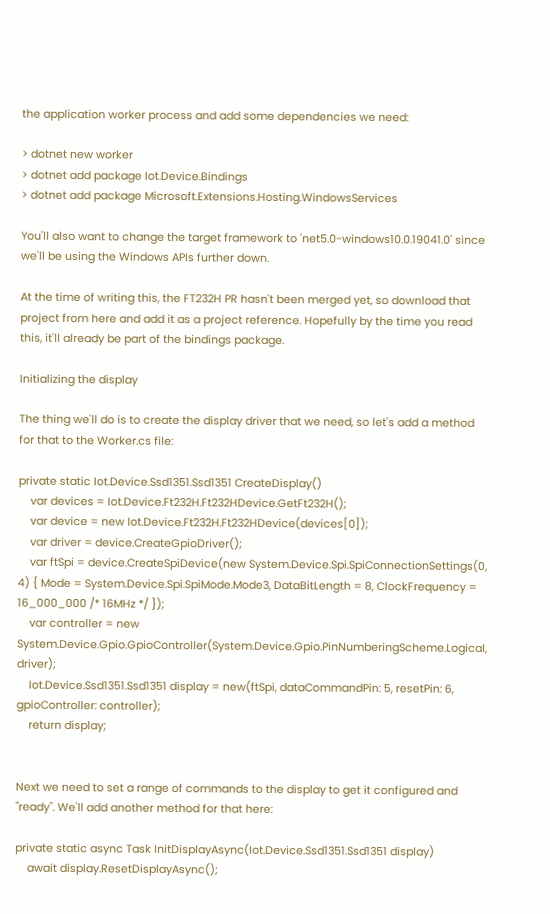the application worker process and add some dependencies we need:

> dotnet new worker
> dotnet add package Iot.Device.Bindings
> dotnet add package Microsoft.Extensions.Hosting.WindowsServices

You'll also want to change the target framework to 'net5.0-windows10.0.19041.0' since we'll be using the Windows APIs further down.

At the time of writing this, the FT232H PR hasn't been merged yet, so download that project from here and add it as a project reference. Hopefully by the time you read this, it'll already be part of the bindings package.

Initializing the display

The thing we'll do is to create the display driver that we need, so let's add a method for that to the Worker.cs file:

private static Iot.Device.Ssd1351.Ssd1351 CreateDisplay()
    var devices = Iot.Device.Ft232H.Ft232HDevice.GetFt232H();
    var device = new Iot.Device.Ft232H.Ft232HDevice(devices[0]);
    var driver = device.CreateGpioDriver();
    var ftSpi = device.CreateSpiDevice(new System.Device.Spi.SpiConnectionSettings(0, 4) { Mode = System.Device.Spi.SpiMode.Mode3, DataBitLength = 8, ClockFrequency = 16_000_000 /* 16MHz */ });
    var controller = new System.Device.Gpio.GpioController(System.Device.Gpio.PinNumberingScheme.Logical, driver);
    Iot.Device.Ssd1351.Ssd1351 display = new(ftSpi, dataCommandPin: 5, resetPin: 6, gpioController: controller);
    return display;


Next we need to set a range of commands to the display to get it configured and "ready". We'll add another method for that here:

private static async Task InitDisplayAsync(Iot.Device.Ssd1351.Ssd1351 display)
    await display.ResetDisplayAsync();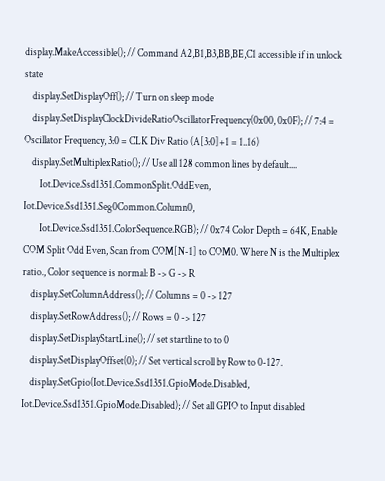display.MakeAccessible(); // Command A2,B1,B3,BB,BE,C1 accessible if in unlock state
    display.SetDisplayOff(); // Turn on sleep mode
    display.SetDisplayClockDivideRatioOscillatorFrequency(0x00, 0x0F); // 7:4 = Oscillator Frequency, 3:0 = CLK Div Ratio (A[3:0]+1 = 1..16)
    display.SetMultiplexRatio(); // Use all 128 common lines by default....
        Iot.Device.Ssd1351.CommonSplit.OddEven, Iot.Device.Ssd1351.Seg0Common.Column0,
        Iot.Device.Ssd1351.ColorSequence.RGB); // 0x74 Color Depth = 64K, Enable COM Split Odd Even, Scan from COM[N-1] to COM0. Where N is the Multiplex ratio., Color sequence is normal: B -> G -> R
    display.SetColumnAddress(); // Columns = 0 -> 127
    display.SetRowAddress(); // Rows = 0 -> 127
    display.SetDisplayStartLine(); // set startline to to 0
    display.SetDisplayOffset(0); // Set vertical scroll by Row to 0-127.
    display.SetGpio(Iot.Device.Ssd1351.GpioMode.Disabled, Iot.Device.Ssd1351.GpioMode.Disabled); // Set all GPIO to Input disabled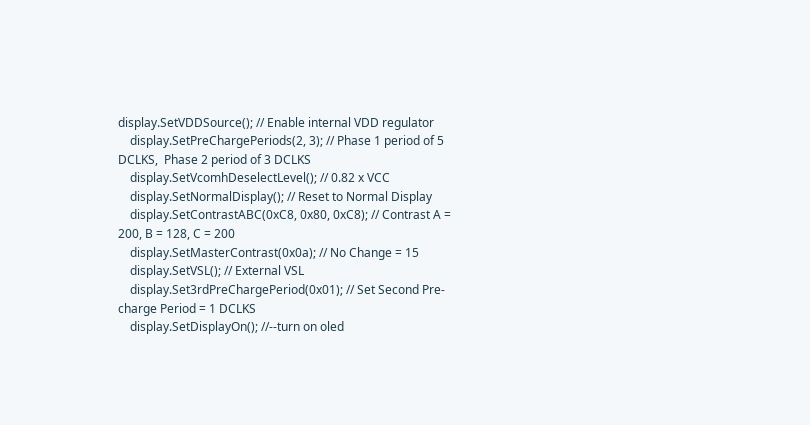display.SetVDDSource(); // Enable internal VDD regulator
    display.SetPreChargePeriods(2, 3); // Phase 1 period of 5 DCLKS,  Phase 2 period of 3 DCLKS
    display.SetVcomhDeselectLevel(); // 0.82 x VCC
    display.SetNormalDisplay(); // Reset to Normal Display
    display.SetContrastABC(0xC8, 0x80, 0xC8); // Contrast A = 200, B = 128, C = 200
    display.SetMasterContrast(0x0a); // No Change = 15
    display.SetVSL(); // External VSL
    display.Set3rdPreChargePeriod(0x01); // Set Second Pre-charge Period = 1 DCLKS
    display.SetDisplayOn(); //--turn on oled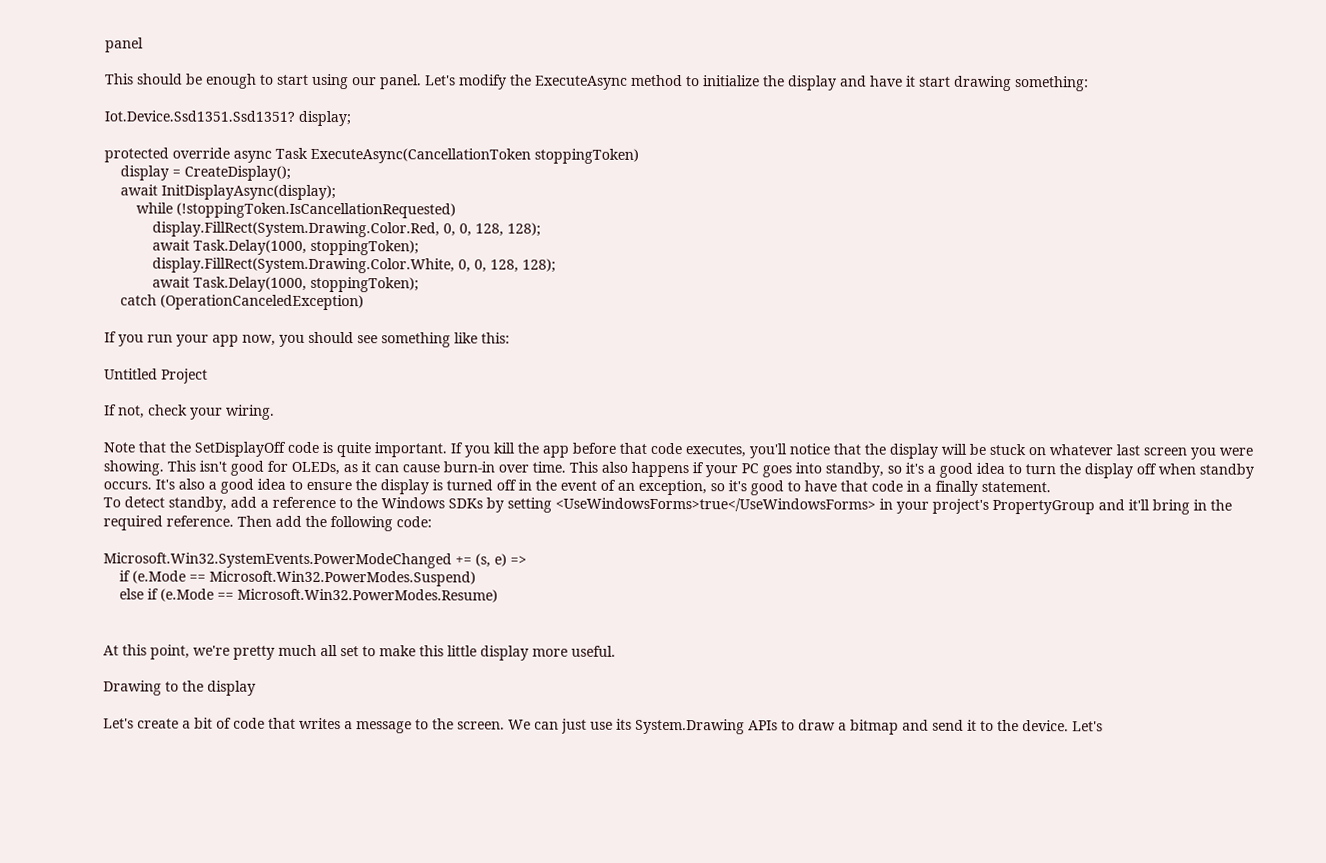panel

This should be enough to start using our panel. Let's modify the ExecuteAsync method to initialize the display and have it start drawing something:

Iot.Device.Ssd1351.Ssd1351? display;

protected override async Task ExecuteAsync(CancellationToken stoppingToken)
    display = CreateDisplay();
    await InitDisplayAsync(display);
        while (!stoppingToken.IsCancellationRequested)
            display.FillRect(System.Drawing.Color.Red, 0, 0, 128, 128);
            await Task.Delay(1000, stoppingToken);
            display.FillRect(System.Drawing.Color.White, 0, 0, 128, 128);
            await Task.Delay(1000, stoppingToken);
    catch (OperationCanceledException)

If you run your app now, you should see something like this:

Untitled Project

If not, check your wiring.

Note that the SetDisplayOff code is quite important. If you kill the app before that code executes, you'll notice that the display will be stuck on whatever last screen you were showing. This isn't good for OLEDs, as it can cause burn-in over time. This also happens if your PC goes into standby, so it's a good idea to turn the display off when standby occurs. It's also a good idea to ensure the display is turned off in the event of an exception, so it's good to have that code in a finally statement.
To detect standby, add a reference to the Windows SDKs by setting <UseWindowsForms>true</UseWindowsForms> in your project's PropertyGroup and it'll bring in the required reference. Then add the following code:

Microsoft.Win32.SystemEvents.PowerModeChanged += (s, e) =>
    if (e.Mode == Microsoft.Win32.PowerModes.Suspend)
    else if (e.Mode == Microsoft.Win32.PowerModes.Resume)


At this point, we're pretty much all set to make this little display more useful.

Drawing to the display

Let's create a bit of code that writes a message to the screen. We can just use its System.Drawing APIs to draw a bitmap and send it to the device. Let's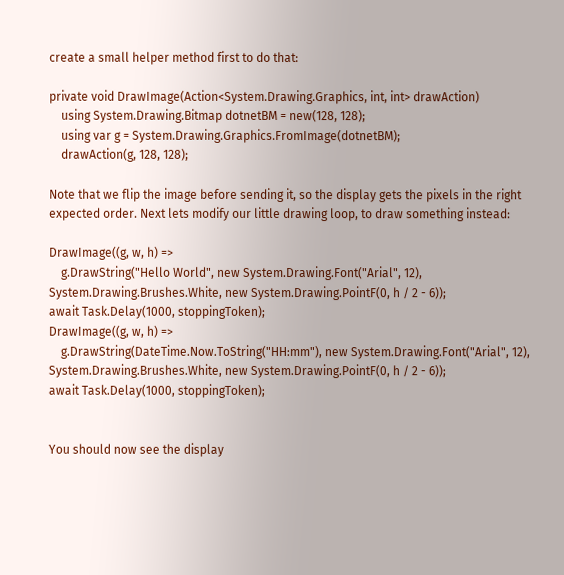create a small helper method first to do that:

private void DrawImage(Action<System.Drawing.Graphics, int, int> drawAction)
    using System.Drawing.Bitmap dotnetBM = new(128, 128);
    using var g = System.Drawing.Graphics.FromImage(dotnetBM);
    drawAction(g, 128, 128);

Note that we flip the image before sending it, so the display gets the pixels in the right expected order. Next lets modify our little drawing loop, to draw something instead:

DrawImage((g, w, h) =>
    g.DrawString("Hello World", new System.Drawing.Font("Arial", 12), System.Drawing.Brushes.White, new System.Drawing.PointF(0, h / 2 - 6));
await Task.Delay(1000, stoppingToken);
DrawImage((g, w, h) =>
    g.DrawString(DateTime.Now.ToString("HH:mm"), new System.Drawing.Font("Arial", 12), System.Drawing.Brushes.White, new System.Drawing.PointF(0, h / 2 - 6));
await Task.Delay(1000, stoppingToken);


You should now see the display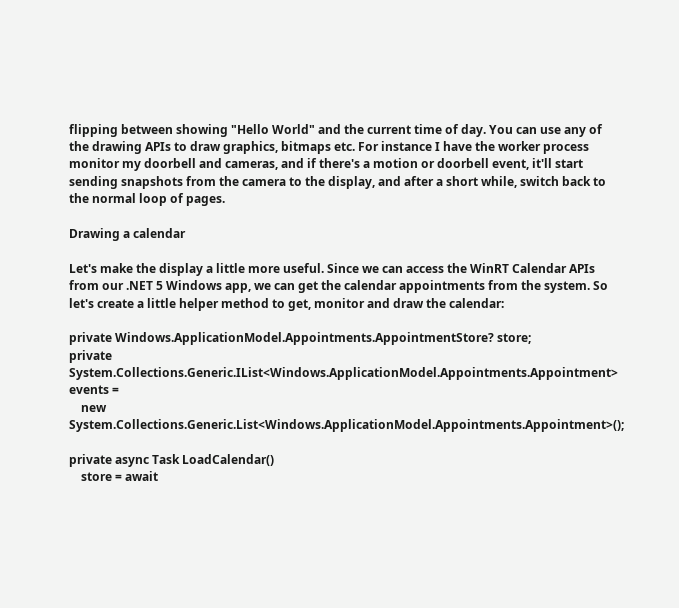flipping between showing "Hello World" and the current time of day. You can use any of the drawing APIs to draw graphics, bitmaps etc. For instance I have the worker process monitor my doorbell and cameras, and if there's a motion or doorbell event, it'll start sending snapshots from the camera to the display, and after a short while, switch back to the normal loop of pages.

Drawing a calendar

Let's make the display a little more useful. Since we can access the WinRT Calendar APIs from our .NET 5 Windows app, we can get the calendar appointments from the system. So let's create a little helper method to get, monitor and draw the calendar:

private Windows.ApplicationModel.Appointments.AppointmentStore? store;
private System.Collections.Generic.IList<Windows.ApplicationModel.Appointments.Appointment> events =
    new System.Collections.Generic.List<Windows.ApplicationModel.Appointments.Appointment>();

private async Task LoadCalendar()
    store = await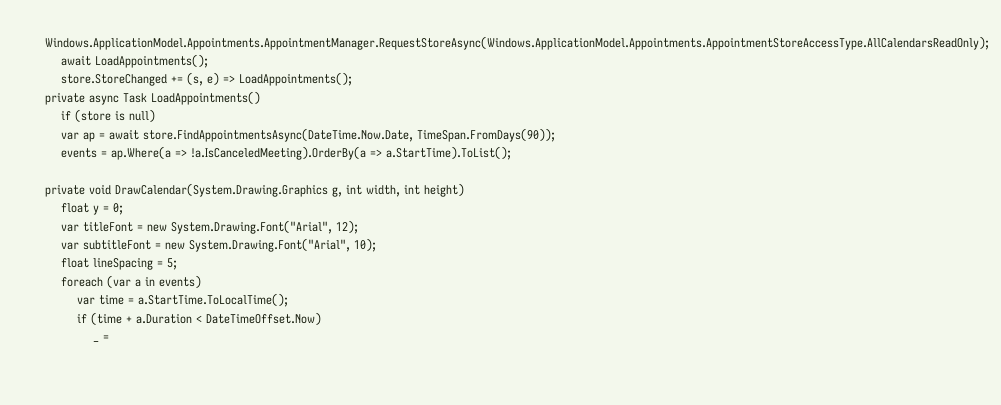Windows.ApplicationModel.Appointments.AppointmentManager.RequestStoreAsync(Windows.ApplicationModel.Appointments.AppointmentStoreAccessType.AllCalendarsReadOnly);
    await LoadAppointments();
    store.StoreChanged += (s, e) => LoadAppointments();
private async Task LoadAppointments()
    if (store is null)
    var ap = await store.FindAppointmentsAsync(DateTime.Now.Date, TimeSpan.FromDays(90));
    events = ap.Where(a => !a.IsCanceledMeeting).OrderBy(a => a.StartTime).ToList();

private void DrawCalendar(System.Drawing.Graphics g, int width, int height)
    float y = 0;
    var titleFont = new System.Drawing.Font("Arial", 12);
    var subtitleFont = new System.Drawing.Font("Arial", 10);
    float lineSpacing = 5;
    foreach (var a in events)
        var time = a.StartTime.ToLocalTime();
        if (time + a.Duration < DateTimeOffset.Now)
            _ =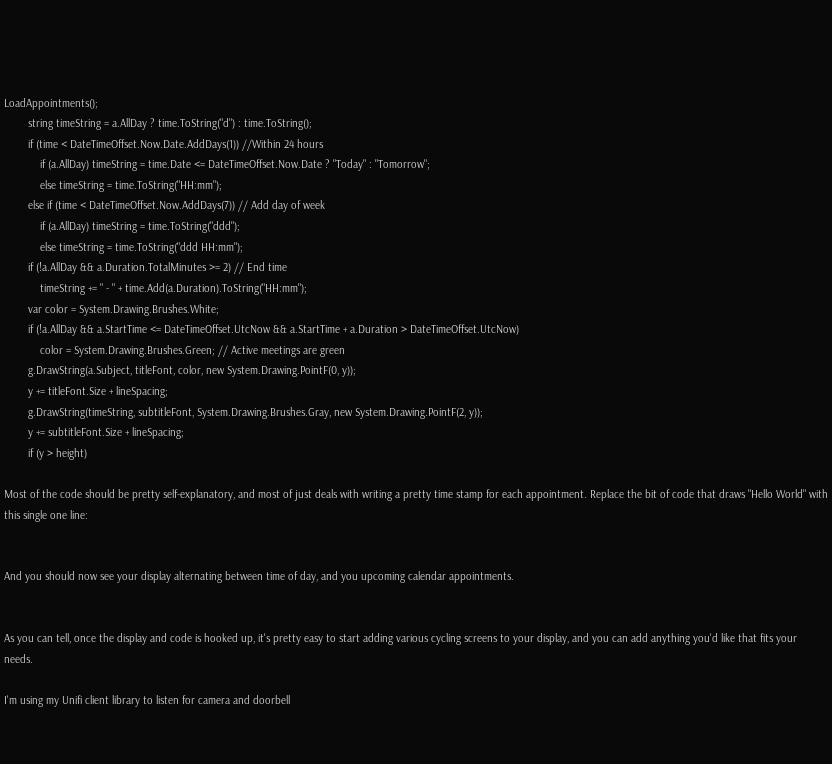LoadAppointments();
        string timeString = a.AllDay ? time.ToString("d") : time.ToString();
        if (time < DateTimeOffset.Now.Date.AddDays(1)) //Within 24 hours
            if (a.AllDay) timeString = time.Date <= DateTimeOffset.Now.Date ? "Today" : "Tomorrow";
            else timeString = time.ToString("HH:mm");
        else if (time < DateTimeOffset.Now.AddDays(7)) // Add day of week
            if (a.AllDay) timeString = time.ToString("ddd");
            else timeString = time.ToString("ddd HH:mm");
        if (!a.AllDay && a.Duration.TotalMinutes >= 2) // End time
            timeString += " - " + time.Add(a.Duration).ToString("HH:mm");
        var color = System.Drawing.Brushes.White;
        if (!a.AllDay && a.StartTime <= DateTimeOffset.UtcNow && a.StartTime + a.Duration > DateTimeOffset.UtcNow)
            color = System.Drawing.Brushes.Green; // Active meetings are green
        g.DrawString(a.Subject, titleFont, color, new System.Drawing.PointF(0, y));
        y += titleFont.Size + lineSpacing;
        g.DrawString(timeString, subtitleFont, System.Drawing.Brushes.Gray, new System.Drawing.PointF(2, y));
        y += subtitleFont.Size + lineSpacing;
        if (y > height)

Most of the code should be pretty self-explanatory, and most of just deals with writing a pretty time stamp for each appointment. Replace the bit of code that draws "Hello World" with this single one line:


And you should now see your display alternating between time of day, and you upcoming calendar appointments.


As you can tell, once the display and code is hooked up, it's pretty easy to start adding various cycling screens to your display, and you can add anything you'd like that fits your needs.

I'm using my Unifi client library to listen for camera and doorbell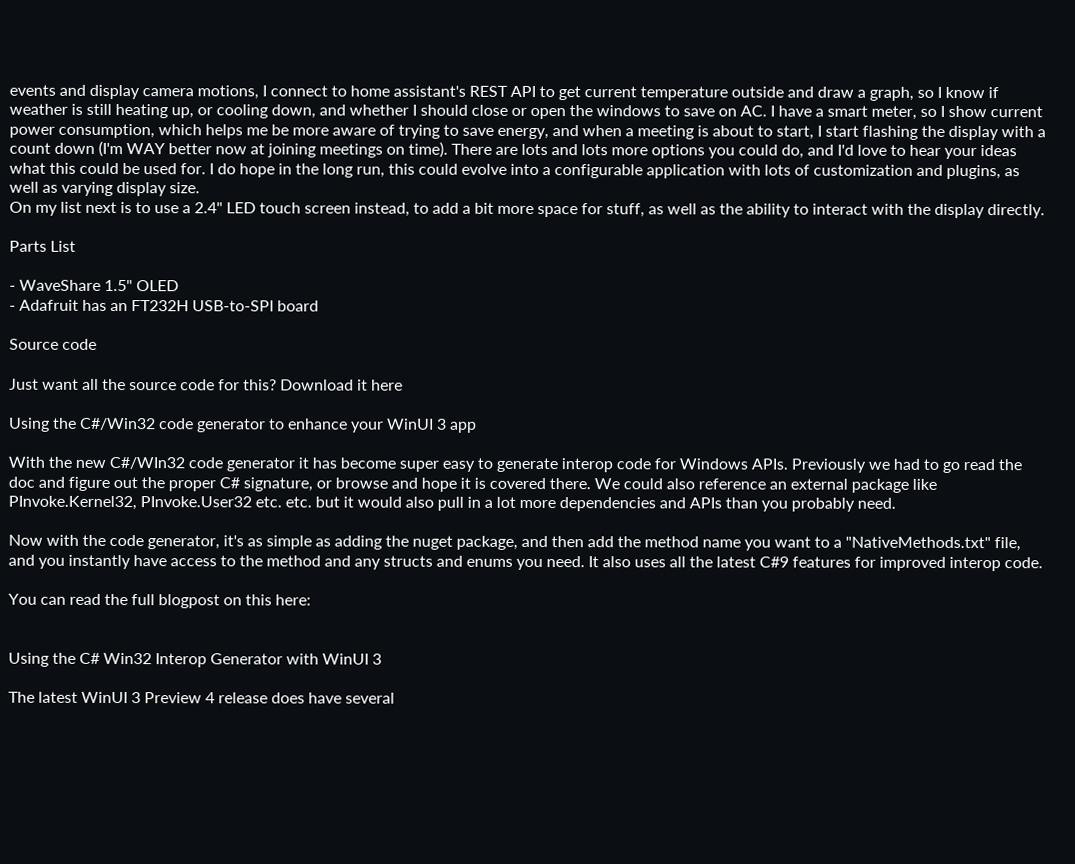events and display camera motions, I connect to home assistant's REST API to get current temperature outside and draw a graph, so I know if weather is still heating up, or cooling down, and whether I should close or open the windows to save on AC. I have a smart meter, so I show current power consumption, which helps me be more aware of trying to save energy, and when a meeting is about to start, I start flashing the display with a count down (I'm WAY better now at joining meetings on time). There are lots and lots more options you could do, and I'd love to hear your ideas what this could be used for. I do hope in the long run, this could evolve into a configurable application with lots of customization and plugins, as well as varying display size.
On my list next is to use a 2.4" LED touch screen instead, to add a bit more space for stuff, as well as the ability to interact with the display directly.

Parts List

- WaveShare 1.5" OLED
- Adafruit has an FT232H USB-to-SPI board

Source code

Just want all the source code for this? Download it here

Using the C#/Win32 code generator to enhance your WinUI 3 app

With the new C#/WIn32 code generator it has become super easy to generate interop code for Windows APIs. Previously we had to go read the doc and figure out the proper C# signature, or browse and hope it is covered there. We could also reference an external package like PInvoke.Kernel32, PInvoke.User32 etc. etc. but it would also pull in a lot more dependencies and APIs than you probably need.

Now with the code generator, it's as simple as adding the nuget package, and then add the method name you want to a "NativeMethods.txt" file, and you instantly have access to the method and any structs and enums you need. It also uses all the latest C#9 features for improved interop code.

You can read the full blogpost on this here:


Using the C# Win32 Interop Generator with WinUI 3

The latest WinUI 3 Preview 4 release does have several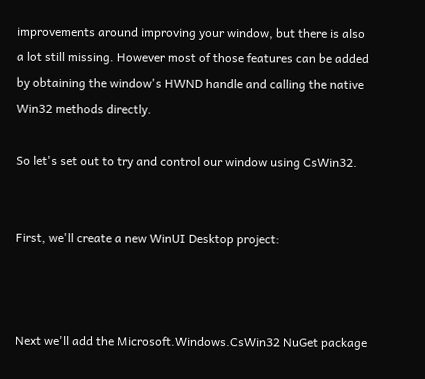improvements around improving your window, but there is also a lot still missing. However most of those features can be added by obtaining the window's HWND handle and calling the native Win32 methods directly.

So let's set out to try and control our window using CsWin32.


First, we'll create a new WinUI Desktop project:



Next we'll add the Microsoft.Windows.CsWin32 NuGet package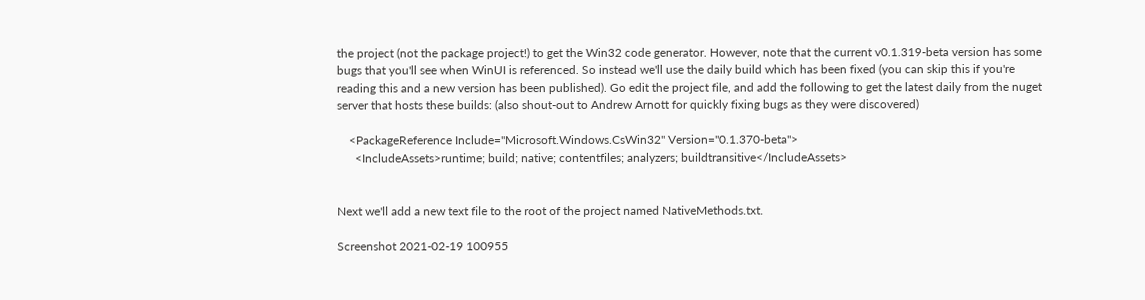the project (not the package project!) to get the Win32 code generator. However, note that the current v0.1.319-beta version has some bugs that you'll see when WinUI is referenced. So instead we'll use the daily build which has been fixed (you can skip this if you're reading this and a new version has been published). Go edit the project file, and add the following to get the latest daily from the nuget server that hosts these builds: (also shout-out to Andrew Arnott for quickly fixing bugs as they were discovered)

    <PackageReference Include="Microsoft.Windows.CsWin32" Version="0.1.370-beta">
      <IncludeAssets>runtime; build; native; contentfiles; analyzers; buildtransitive</IncludeAssets>


Next we'll add a new text file to the root of the project named NativeMethods.txt.

Screenshot 2021-02-19 100955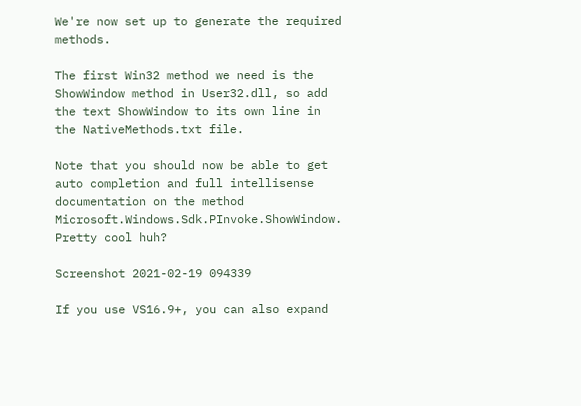We're now set up to generate the required methods.

The first Win32 method we need is the ShowWindow method in User32.dll, so add the text ShowWindow to its own line in the NativeMethods.txt file.

Note that you should now be able to get auto completion and full intellisense documentation on the method Microsoft.Windows.Sdk.PInvoke.ShowWindow. Pretty cool huh?

Screenshot 2021-02-19 094339

If you use VS16.9+, you can also expand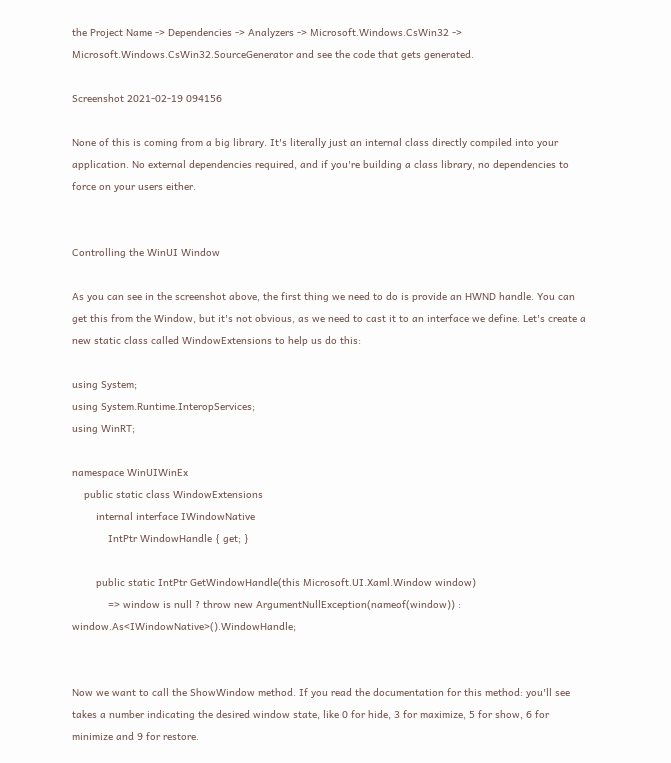the Project Name -> Dependencies -> Analyzers -> Microsoft.Windows.CsWin32 -> Microsoft.Windows.CsWin32.SourceGenerator and see the code that gets generated.

Screenshot 2021-02-19 094156

None of this is coming from a big library. It's literally just an internal class directly compiled into your application. No external dependencies required, and if you're building a class library, no dependencies to force on your users either.


Controlling the WinUI Window

As you can see in the screenshot above, the first thing we need to do is provide an HWND handle. You can get this from the Window, but it's not obvious, as we need to cast it to an interface we define. Let's create a new static class called WindowExtensions to help us do this:

using System;
using System.Runtime.InteropServices;
using WinRT;

namespace WinUIWinEx
    public static class WindowExtensions
        internal interface IWindowNative
            IntPtr WindowHandle { get; }

        public static IntPtr GetWindowHandle(this Microsoft.UI.Xaml.Window window)
            => window is null ? throw new ArgumentNullException(nameof(window)) : window.As<IWindowNative>().WindowHandle;


Now we want to call the ShowWindow method. If you read the documentation for this method: you'll see takes a number indicating the desired window state, like 0 for hide, 3 for maximize, 5 for show, 6 for minimize and 9 for restore.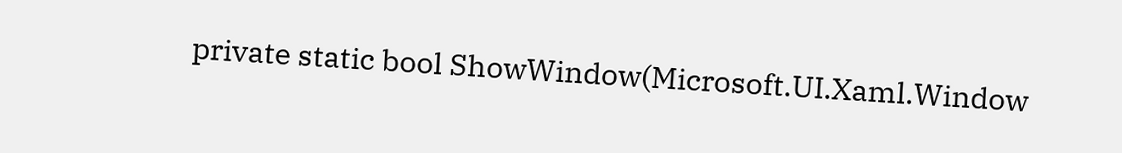private static bool ShowWindow(Microsoft.UI.Xaml.Window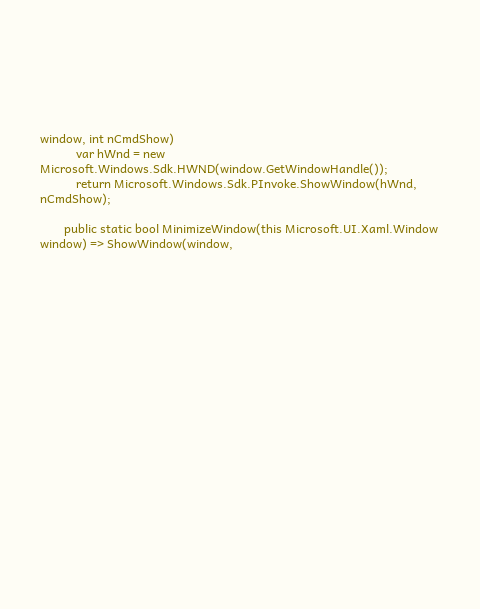window, int nCmdShow)
            var hWnd = new Microsoft.Windows.Sdk.HWND(window.GetWindowHandle());
            return Microsoft.Windows.Sdk.PInvoke.ShowWindow(hWnd, nCmdShow);

        public static bool MinimizeWindow(this Microsoft.UI.Xaml.Window window) => ShowWindow(window,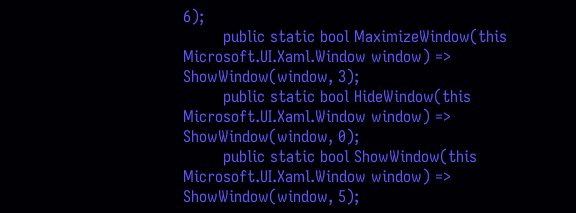6);
        public static bool MaximizeWindow(this Microsoft.UI.Xaml.Window window) => ShowWindow(window, 3);
        public static bool HideWindow(this Microsoft.UI.Xaml.Window window) => ShowWindow(window, 0);
        public static bool ShowWindow(this Microsoft.UI.Xaml.Window window) => ShowWindow(window, 5);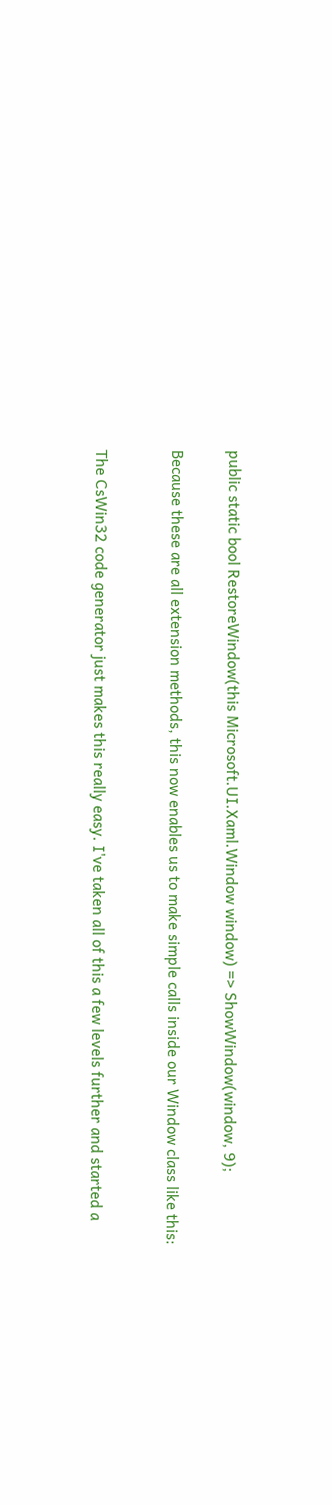public static bool RestoreWindow(this Microsoft.UI.Xaml.Window window) => ShowWindow(window, 9);


Because these are all extension methods, this now enables us to make simple calls inside our Window class like this:



The CsWin32 code generator just makes this really easy. I've taken all of this a few levels further and started a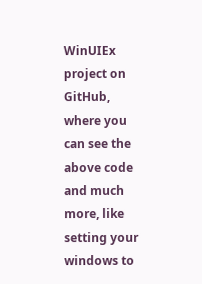WinUIEx project on GitHub, where you can see the above code and much more, like setting your windows to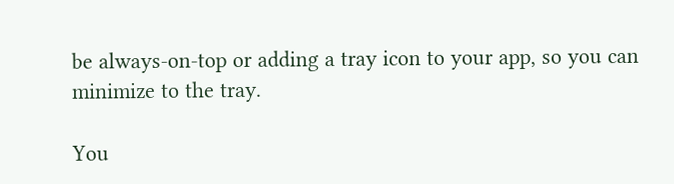be always-on-top or adding a tray icon to your app, so you can minimize to the tray.

You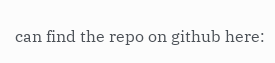can find the repo on github here: